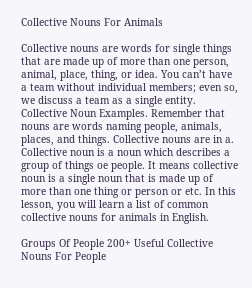Collective Nouns For Animals

Collective nouns are words for single things that are made up of more than one person, animal, place, thing, or idea. You can’t have a team without individual members; even so, we discuss a team as a single entity. Collective Noun Examples. Remember that nouns are words naming people, animals, places, and things. Collective nouns are in a. Collective noun is a noun which describes a group of things oe people. It means collective noun is a single noun that is made up of more than one thing or person or etc. In this lesson, you will learn a list of common collective nouns for animals in English.

Groups Of People 200+ Useful Collective Nouns For People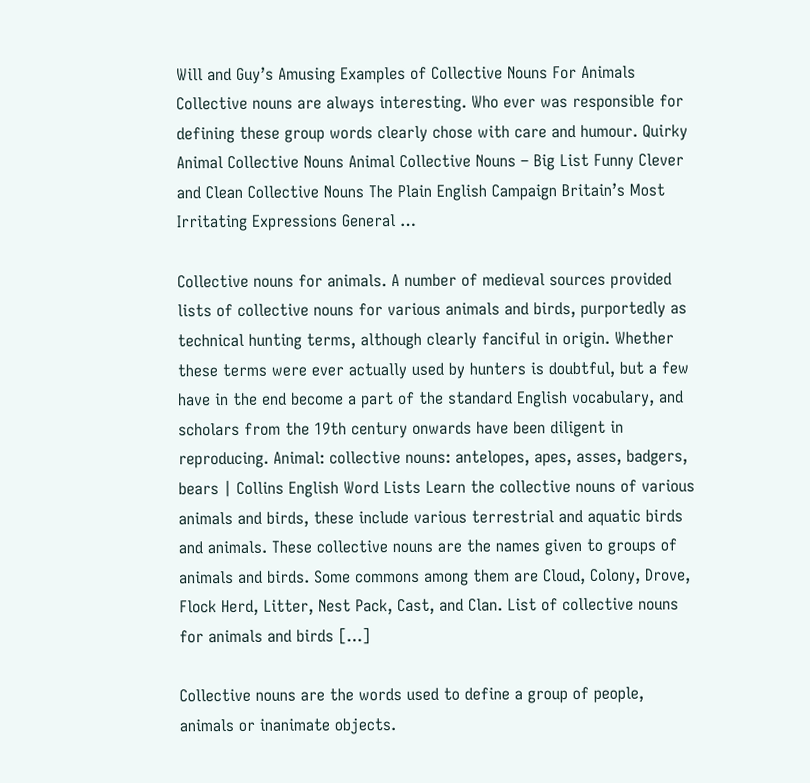Will and Guy’s Amusing Examples of Collective Nouns For Animals Collective nouns are always interesting. Who ever was responsible for defining these group words clearly chose with care and humour. Quirky Animal Collective Nouns Animal Collective Nouns – Big List Funny Clever and Clean Collective Nouns The Plain English Campaign Britain’s Most Irritating Expressions General …

Collective nouns for animals. A number of medieval sources provided lists of collective nouns for various animals and birds, purportedly as technical hunting terms, although clearly fanciful in origin. Whether these terms were ever actually used by hunters is doubtful, but a few have in the end become a part of the standard English vocabulary, and scholars from the 19th century onwards have been diligent in reproducing. Animal: collective nouns: antelopes, apes, asses, badgers, bears | Collins English Word Lists Learn the collective nouns of various animals and birds, these include various terrestrial and aquatic birds and animals. These collective nouns are the names given to groups of animals and birds. Some commons among them are Cloud, Colony, Drove, Flock Herd, Litter, Nest Pack, Cast, and Clan. List of collective nouns for animals and birds […]

Collective nouns are the words used to define a group of people, animals or inanimate objects.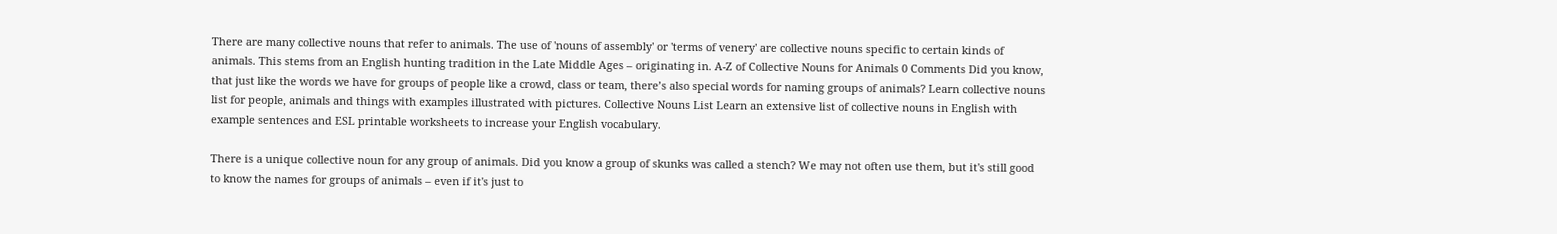There are many collective nouns that refer to animals. The use of 'nouns of assembly' or 'terms of venery' are collective nouns specific to certain kinds of animals. This stems from an English hunting tradition in the Late Middle Ages – originating in. A-Z of Collective Nouns for Animals 0 Comments Did you know, that just like the words we have for groups of people like a crowd, class or team, there’s also special words for naming groups of animals? Learn collective nouns list for people, animals and things with examples illustrated with pictures. Collective Nouns List Learn an extensive list of collective nouns in English with example sentences and ESL printable worksheets to increase your English vocabulary.

There is a unique collective noun for any group of animals. Did you know a group of skunks was called a stench? We may not often use them, but it's still good to know the names for groups of animals – even if it's just to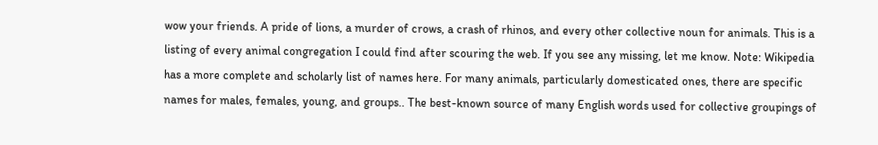wow your friends. A pride of lions, a murder of crows, a crash of rhinos, and every other collective noun for animals. This is a listing of every animal congregation I could find after scouring the web. If you see any missing, let me know. Note: Wikipedia has a more complete and scholarly list of names here. For many animals, particularly domesticated ones, there are specific names for males, females, young, and groups.. The best-known source of many English words used for collective groupings of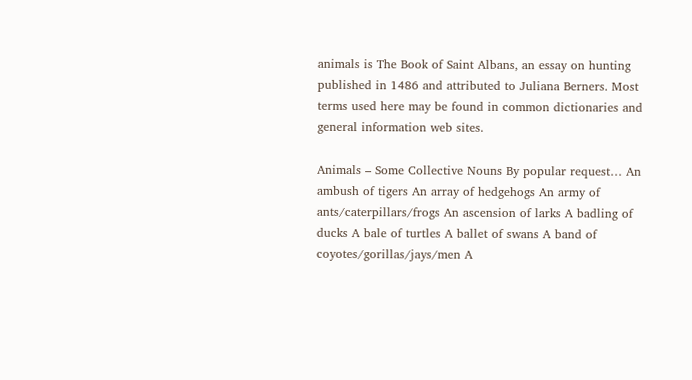animals is The Book of Saint Albans, an essay on hunting published in 1486 and attributed to Juliana Berners. Most terms used here may be found in common dictionaries and general information web sites.

Animals – Some Collective Nouns By popular request… An ambush of tigers An array of hedgehogs An army of ants/caterpillars/frogs An ascension of larks A badling of ducks A bale of turtles A ballet of swans A band of coyotes/gorillas/jays/men A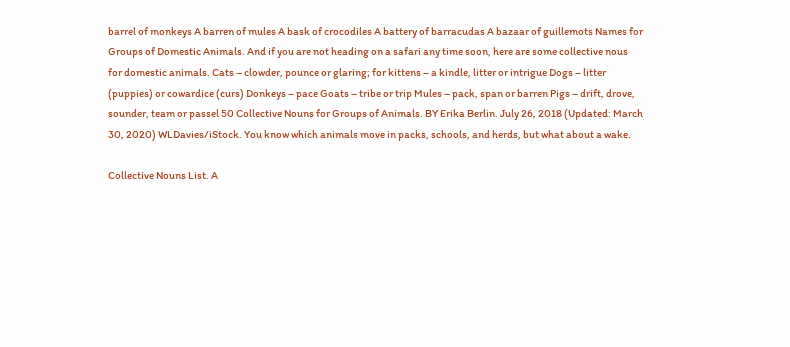barrel of monkeys A barren of mules A bask of crocodiles A battery of barracudas A bazaar of guillemots Names for Groups of Domestic Animals. And if you are not heading on a safari any time soon, here are some collective nous for domestic animals. Cats – clowder, pounce or glaring; for kittens – a kindle, litter or intrigue Dogs – litter (puppies) or cowardice (curs) Donkeys – pace Goats – tribe or trip Mules – pack, span or barren Pigs – drift, drove, sounder, team or passel 50 Collective Nouns for Groups of Animals. BY Erika Berlin. July 26, 2018 (Updated: March 30, 2020) WLDavies/iStock. You know which animals move in packs, schools, and herds, but what about a wake.

Collective Nouns List. A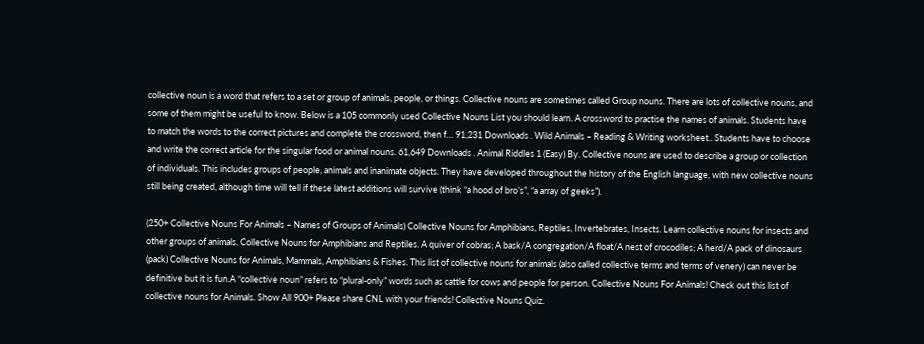collective noun is a word that refers to a set or group of animals, people, or things. Collective nouns are sometimes called Group nouns. There are lots of collective nouns, and some of them might be useful to know. Below is a 105 commonly used Collective Nouns List you should learn. A crossword to practise the names of animals. Students have to match the words to the correct pictures and complete the crossword, then f… 91,231 Downloads . Wild Animals – Reading & Writing worksheet.. Students have to choose and write the correct article for the singular food or animal nouns. 61,649 Downloads . Animal Riddles 1 (Easy) By. Collective nouns are used to describe a group or collection of individuals. This includes groups of people, animals and inanimate objects. They have developed throughout the history of the English language, with new collective nouns still being created, although time will tell if these latest additions will survive (think “a hood of bro’s”, “a array of geeks”).

(250+ Collective Nouns For Animals – Names of Groups of Animals) Collective Nouns for Amphibians, Reptiles, Invertebrates, Insects. Learn collective nouns for insects and other groups of animals. Collective Nouns for Amphibians and Reptiles. A quiver of cobras; A bask/A congregation/A float/A nest of crocodiles; A herd/A pack of dinosaurs (pack) Collective Nouns for Animals, Mammals, Amphibians & Fishes. This list of collective nouns for animals (also called collective terms and terms of venery) can never be definitive but it is fun.A “collective noun” refers to “plural-only” words such as cattle for cows and people for person. Collective Nouns For Animals! Check out this list of collective nouns for Animals. Show All 900+ Please share CNL with your friends! Collective Nouns Quiz.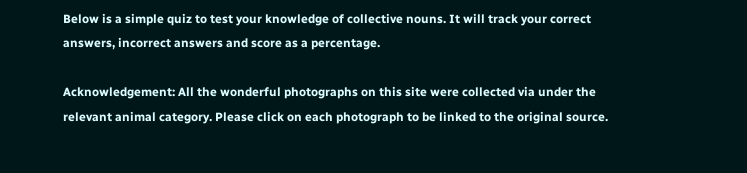Below is a simple quiz to test your knowledge of collective nouns. It will track your correct answers, incorrect answers and score as a percentage.

Acknowledgement: All the wonderful photographs on this site were collected via under the relevant animal category. Please click on each photograph to be linked to the original source.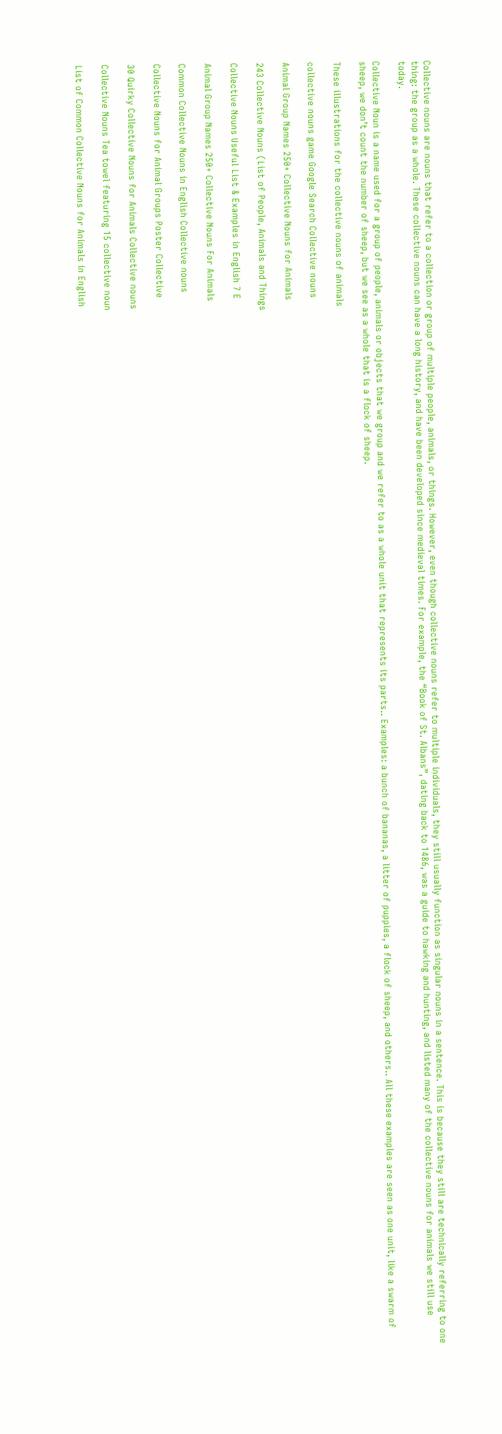Collective nouns are nouns that refer to a collection or group of multiple people, animals, or things. However, even though collective nouns refer to multiple individuals, they still usually function as singular nouns in a sentence. This is because they still are technically referring to one thing: the group as a whole. These collective nouns can have a long history, and have been developed since medieval times. For example, the “Book of St. Albans”, dating back to 1486, was a guide to hawking and hunting, and listed many of the collective nouns for animals we still use today.

Collective Noun is a name used for a group of people, animals or objects that we group and we refer to as a whole unit that represents its parts.. Examples: a bunch of bananas, a litter of puppies, a flock of sheep, and others.. All these examples are seen as one unit, like a swarm of sheep, we don’t count the number of sheep, but we see as a whole that is a flock of sheep.

These illustrations for the collective nouns of animals

collective nouns game Google Search Collective nouns

Animal Group Names 250+ Collective Nouns for Animals

243 Collective Nouns (List of People, Animals and Things

Collective Nouns Useful List & Examples in English 7 E

Animal Group Names 250+ Collective Nouns For Animals

Common Collective Nouns in English Collective nouns

Collective Nouns for Animal Groups Poster Collective

30 Quirky Collective Nouns for Animals Collective nouns

Collective Nouns Tea towel featuring 15 collective noun

List of Common Collective Nouns for Animals in English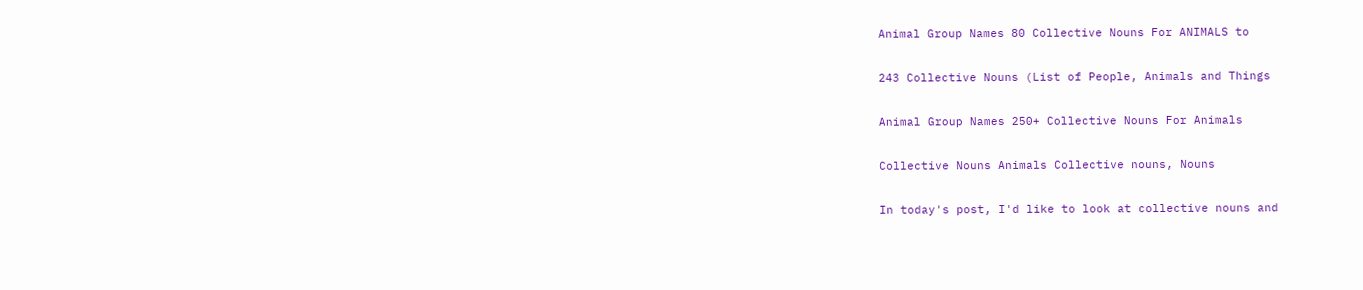Animal Group Names 80 Collective Nouns For ANIMALS to

243 Collective Nouns (List of People, Animals and Things

Animal Group Names 250+ Collective Nouns For Animals

Collective Nouns Animals Collective nouns, Nouns

In today's post, I'd like to look at collective nouns and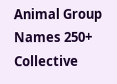Animal Group Names 250+ Collective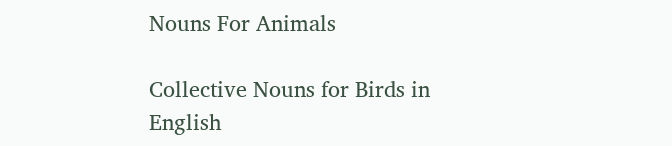Nouns For Animals

Collective Nouns for Birds in English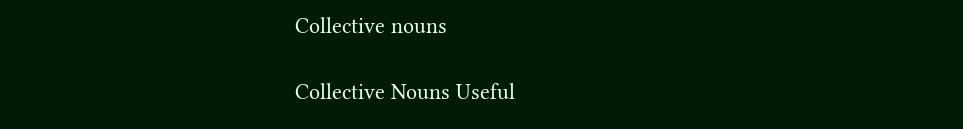Collective nouns

Collective Nouns Useful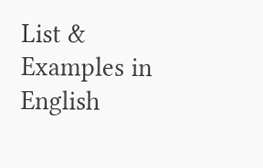List & Examples in English